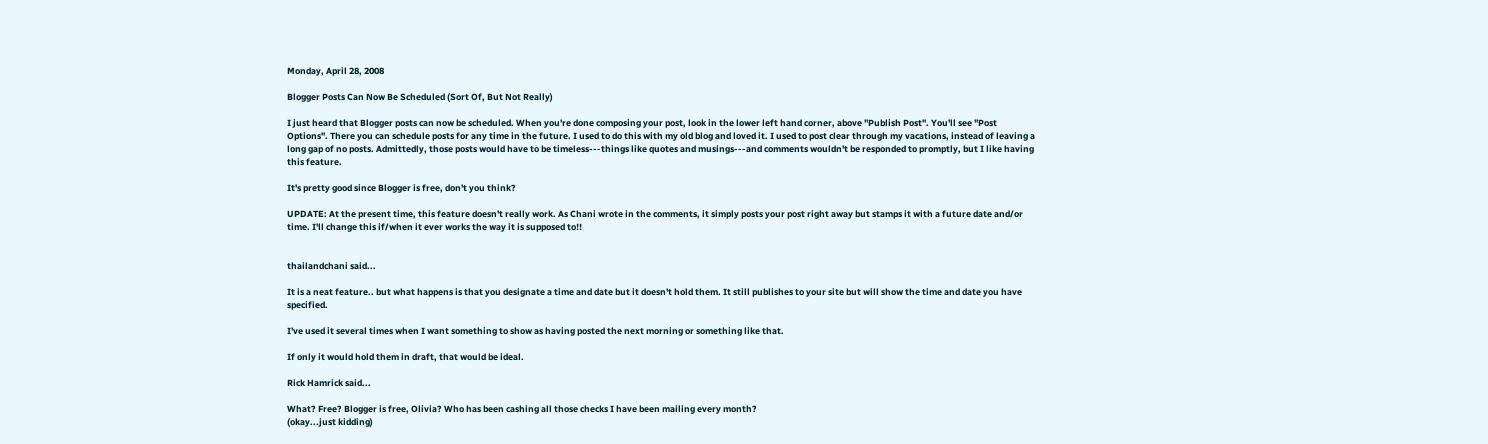Monday, April 28, 2008

Blogger Posts Can Now Be Scheduled (Sort Of, But Not Really)

I just heard that Blogger posts can now be scheduled. When you're done composing your post, look in the lower left hand corner, above "Publish Post". You'll see "Post Options". There you can schedule posts for any time in the future. I used to do this with my old blog and loved it. I used to post clear through my vacations, instead of leaving a long gap of no posts. Admittedly, those posts would have to be timeless---things like quotes and musings---and comments wouldn't be responded to promptly, but I like having this feature.

It's pretty good since Blogger is free, don't you think?

UPDATE: At the present time, this feature doesn't really work. As Chani wrote in the comments, it simply posts your post right away but stamps it with a future date and/or time. I'll change this if/when it ever works the way it is supposed to!!


thailandchani said...

It is a neat feature.. but what happens is that you designate a time and date but it doesn't hold them. It still publishes to your site but will show the time and date you have specified.

I've used it several times when I want something to show as having posted the next morning or something like that.

If only it would hold them in draft, that would be ideal.

Rick Hamrick said...

What? Free? Blogger is free, Olivia? Who has been cashing all those checks I have been mailing every month?
(okay...just kidding)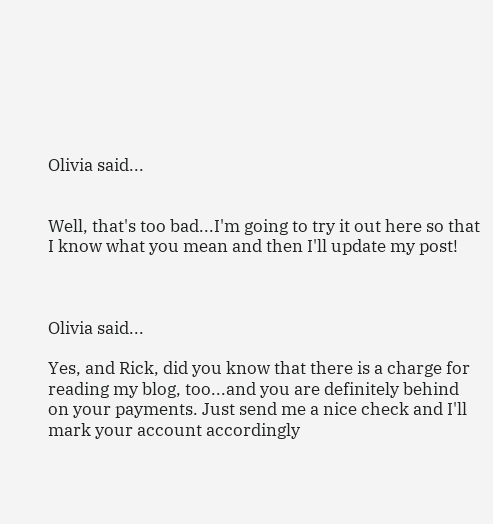Olivia said...


Well, that's too bad...I'm going to try it out here so that I know what you mean and then I'll update my post!



Olivia said...

Yes, and Rick, did you know that there is a charge for reading my blog, too...and you are definitely behind on your payments. Just send me a nice check and I'll mark your account accordingly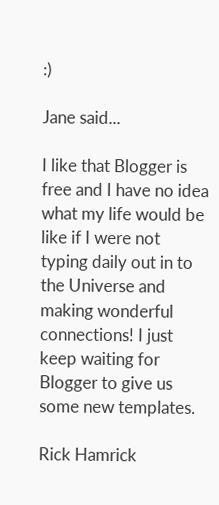:)

Jane said...

I like that Blogger is free and I have no idea what my life would be like if I were not typing daily out in to the Universe and making wonderful connections! I just keep waiting for Blogger to give us some new templates.

Rick Hamrick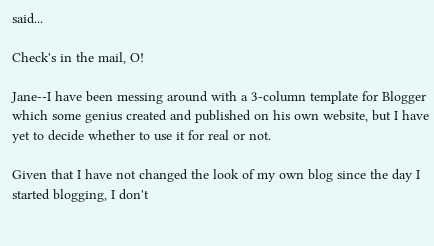said...

Check's in the mail, O!

Jane--I have been messing around with a 3-column template for Blogger which some genius created and published on his own website, but I have yet to decide whether to use it for real or not.

Given that I have not changed the look of my own blog since the day I started blogging, I don't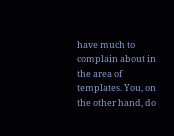have much to complain about in the area of templates. You, on the other hand, do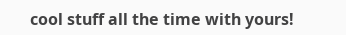cool stuff all the time with yours!